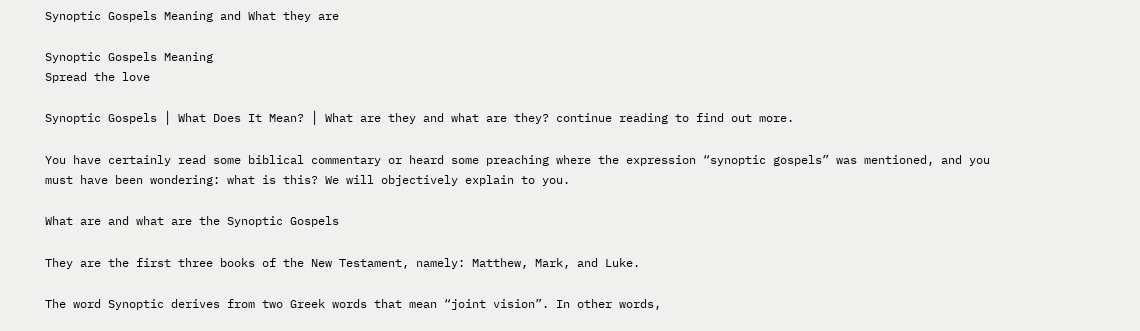Synoptic Gospels Meaning and What they are

Synoptic Gospels Meaning
Spread the love

Synoptic Gospels │ What Does It Mean? │ What are they and what are they? continue reading to find out more.

You have certainly read some biblical commentary or heard some preaching where the expression “synoptic gospels” was mentioned, and you must have been wondering: what is this? We will objectively explain to you.

What are and what are the Synoptic Gospels

They are the first three books of the New Testament, namely: Matthew, Mark, and Luke.

The word Synoptic derives from two Greek words that mean “joint vision”. In other words,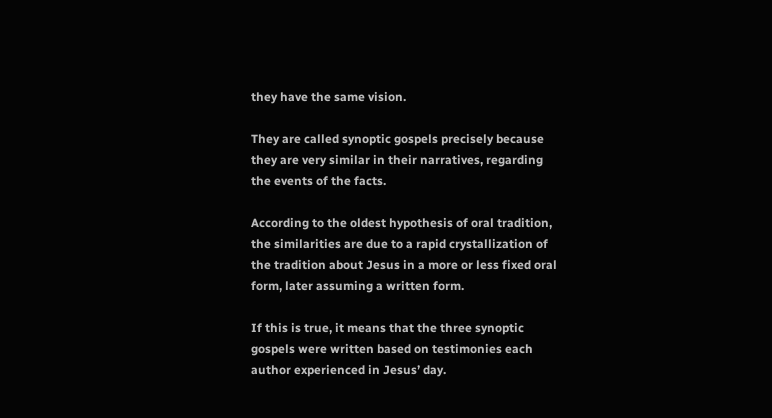they have the same vision.

They are called synoptic gospels precisely because they are very similar in their narratives, regarding the events of the facts.

According to the oldest hypothesis of oral tradition, the similarities are due to a rapid crystallization of the tradition about Jesus in a more or less fixed oral form, later assuming a written form.

If this is true, it means that the three synoptic gospels were written based on testimonies each author experienced in Jesus’ day.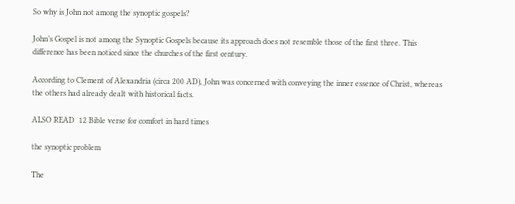So why is John not among the synoptic gospels?

John’s Gospel is not among the Synoptic Gospels because its approach does not resemble those of the first three. This difference has been noticed since the churches of the first century.

According to Clement of Alexandria (circa 200 AD), John was concerned with conveying the inner essence of Christ, whereas the others had already dealt with historical facts.

ALSO READ  12 Bible verse for comfort in hard times

the synoptic problem

The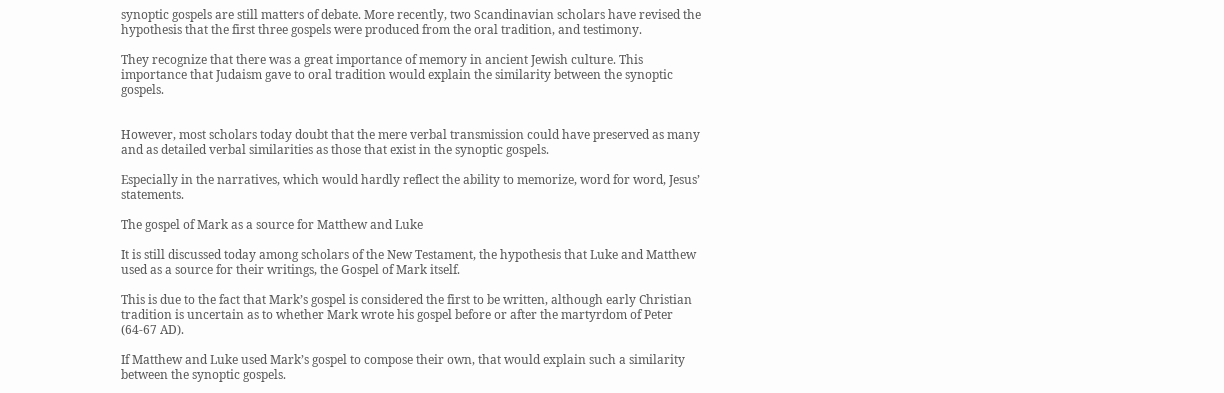synoptic gospels are still matters of debate. More recently, two Scandinavian scholars have revised the hypothesis that the first three gospels were produced from the oral tradition, and testimony.

They recognize that there was a great importance of memory in ancient Jewish culture. This importance that Judaism gave to oral tradition would explain the similarity between the synoptic gospels.


However, most scholars today doubt that the mere verbal transmission could have preserved as many and as detailed verbal similarities as those that exist in the synoptic gospels.

Especially in the narratives, which would hardly reflect the ability to memorize, word for word, Jesus’ statements.

The gospel of Mark as a source for Matthew and Luke

It is still discussed today among scholars of the New Testament, the hypothesis that Luke and Matthew used as a source for their writings, the Gospel of Mark itself.

This is due to the fact that Mark’s gospel is considered the first to be written, although early Christian tradition is uncertain as to whether Mark wrote his gospel before or after the martyrdom of Peter (64-67 AD).

If Matthew and Luke used Mark’s gospel to compose their own, that would explain such a similarity between the synoptic gospels.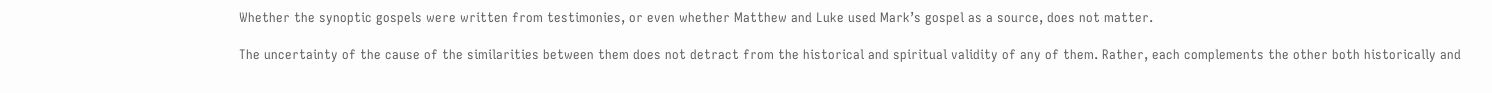Whether the synoptic gospels were written from testimonies, or even whether Matthew and Luke used Mark’s gospel as a source, does not matter.

The uncertainty of the cause of the similarities between them does not detract from the historical and spiritual validity of any of them. Rather, each complements the other both historically and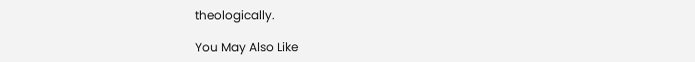theologically.

You May Also Like